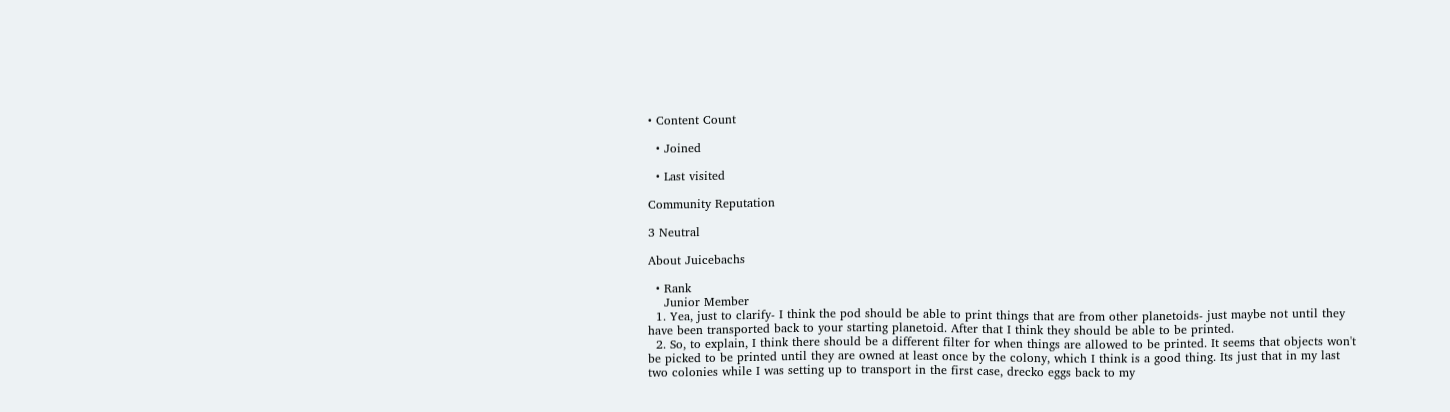• Content Count

  • Joined

  • Last visited

Community Reputation

3 Neutral

About Juicebachs

  • Rank
    Junior Member
  1. Yea, just to clarify- I think the pod should be able to print things that are from other planetoids- just maybe not until they have been transported back to your starting planetoid. After that I think they should be able to be printed.
  2. So, to explain, I think there should be a different filter for when things are allowed to be printed. It seems that objects won't be picked to be printed until they are owned at least once by the colony, which I think is a good thing. Its just that in my last two colonies while I was setting up to transport in the first case, drecko eggs back to my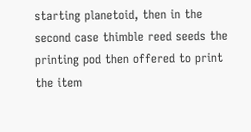starting planetoid, then in the second case thimble reed seeds the printing pod then offered to print the item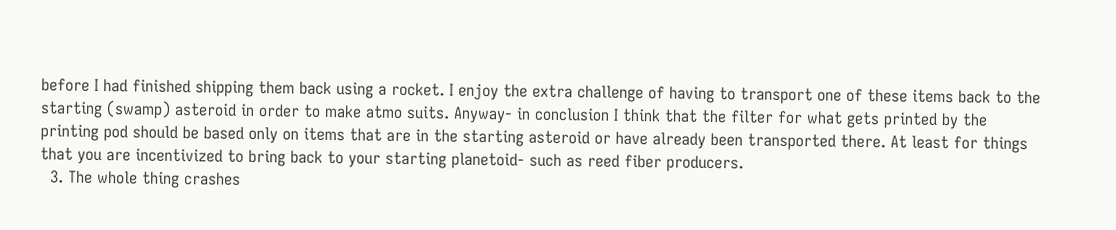before I had finished shipping them back using a rocket. I enjoy the extra challenge of having to transport one of these items back to the starting (swamp) asteroid in order to make atmo suits. Anyway- in conclusion I think that the filter for what gets printed by the printing pod should be based only on items that are in the starting asteroid or have already been transported there. At least for things that you are incentivized to bring back to your starting planetoid- such as reed fiber producers.
  3. The whole thing crashes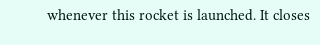whenever this rocket is launched. It closes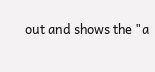out and shows the "a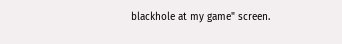blackhole at my game" screen.